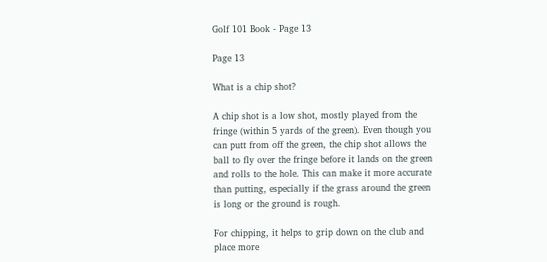Golf 101 Book - Page 13

Page 13

What is a chip shot?

A chip shot is a low shot, mostly played from the fringe (within 5 yards of the green). Even though you can putt from off the green, the chip shot allows the ball to fly over the fringe before it lands on the green and rolls to the hole. This can make it more accurate than putting, especially if the grass around the green is long or the ground is rough.

For chipping, it helps to grip down on the club and place more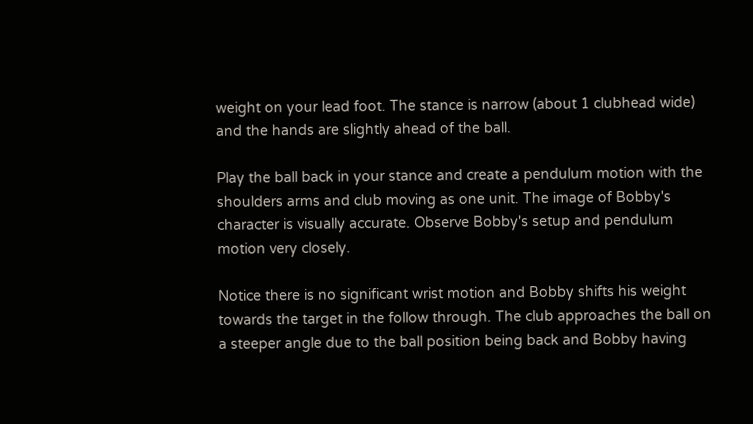weight on your lead foot. The stance is narrow (about 1 clubhead wide) and the hands are slightly ahead of the ball.

Play the ball back in your stance and create a pendulum motion with the shoulders arms and club moving as one unit. The image of Bobby's character is visually accurate. Observe Bobby's setup and pendulum motion very closely.

Notice there is no significant wrist motion and Bobby shifts his weight towards the target in the follow through. The club approaches the ball on a steeper angle due to the ball position being back and Bobby having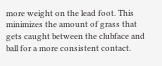more weight on the lead foot. This minimizes the amount of grass that gets caught between the clubface and ball for a more consistent contact.